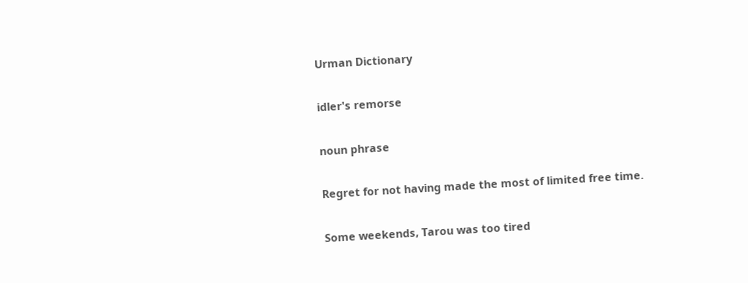Urman Dictionary

idler's remorse

noun phrase

Regret for not having made the most of limited free time.

Some weekends, Tarou was too tired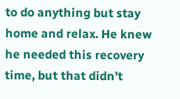to do anything but stay home and relax. He knew he needed this recovery time, but that didn’t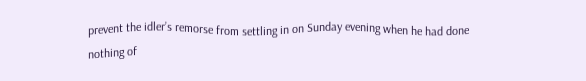prevent the idler’s remorse from settling in on Sunday evening when he had done nothing of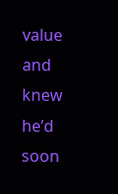value and knew he’d soon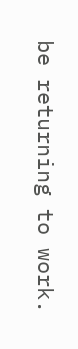be returning to work.